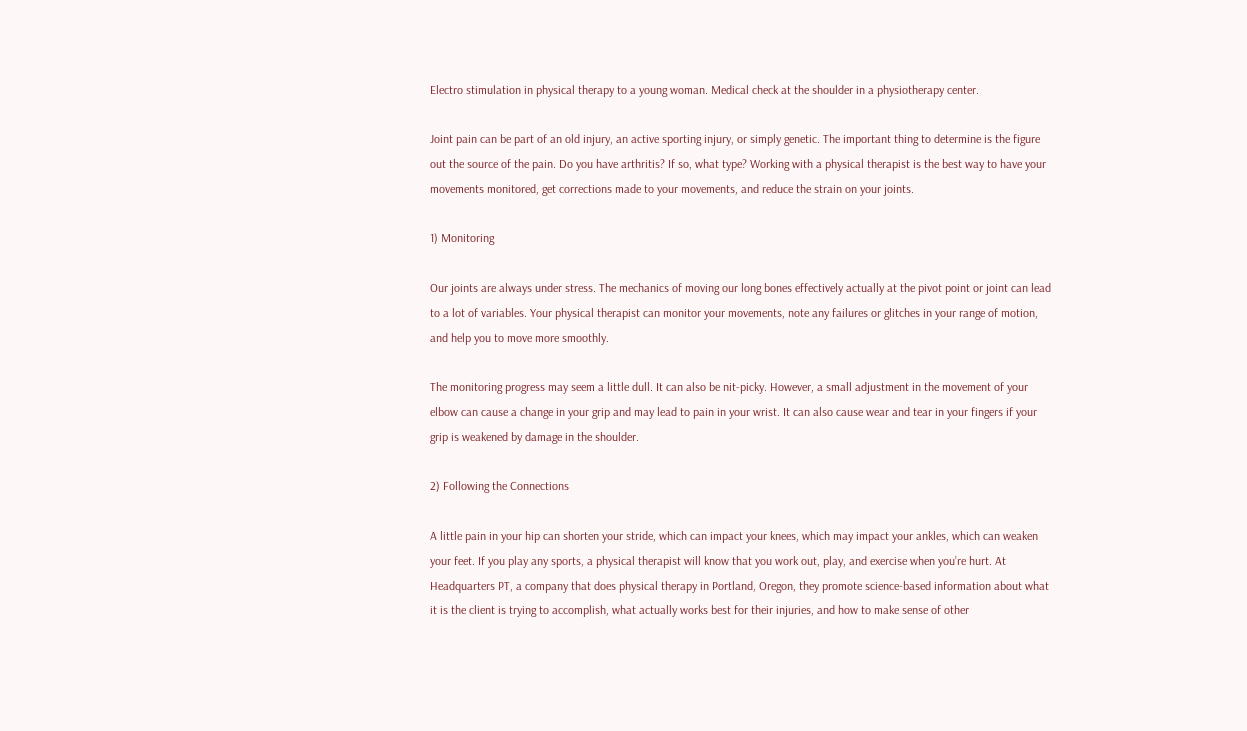Electro stimulation in physical therapy to a young woman. Medical check at the shoulder in a physiotherapy center.

Joint pain can be part of an old injury, an active sporting injury, or simply genetic. The important thing to determine is the figure out the source of the pain. Do you have arthritis? If so, what type? Working with a physical therapist is the best way to have your movements monitored, get corrections made to your movements, and reduce the strain on your joints.

1) Monitoring

Our joints are always under stress. The mechanics of moving our long bones effectively actually at the pivot point or joint can lead to a lot of variables. Your physical therapist can monitor your movements, note any failures or glitches in your range of motion, and help you to move more smoothly.

The monitoring progress may seem a little dull. It can also be nit-picky. However, a small adjustment in the movement of your elbow can cause a change in your grip and may lead to pain in your wrist. It can also cause wear and tear in your fingers if your grip is weakened by damage in the shoulder.

2) Following the Connections

A little pain in your hip can shorten your stride, which can impact your knees, which may impact your ankles, which can weaken your feet. If you play any sports, a physical therapist will know that you work out, play, and exercise when you’re hurt. At Headquarters PT, a company that does physical therapy in Portland, Oregon, they promote science-based information about what it is the client is trying to accomplish, what actually works best for their injuries, and how to make sense of other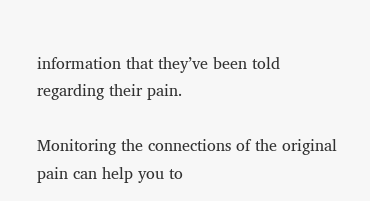information that they’ve been told regarding their pain.

Monitoring the connections of the original pain can help you to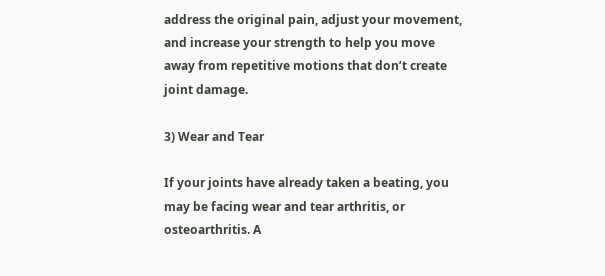address the original pain, adjust your movement, and increase your strength to help you move away from repetitive motions that don’t create joint damage.

3) Wear and Tear

If your joints have already taken a beating, you may be facing wear and tear arthritis, or osteoarthritis. A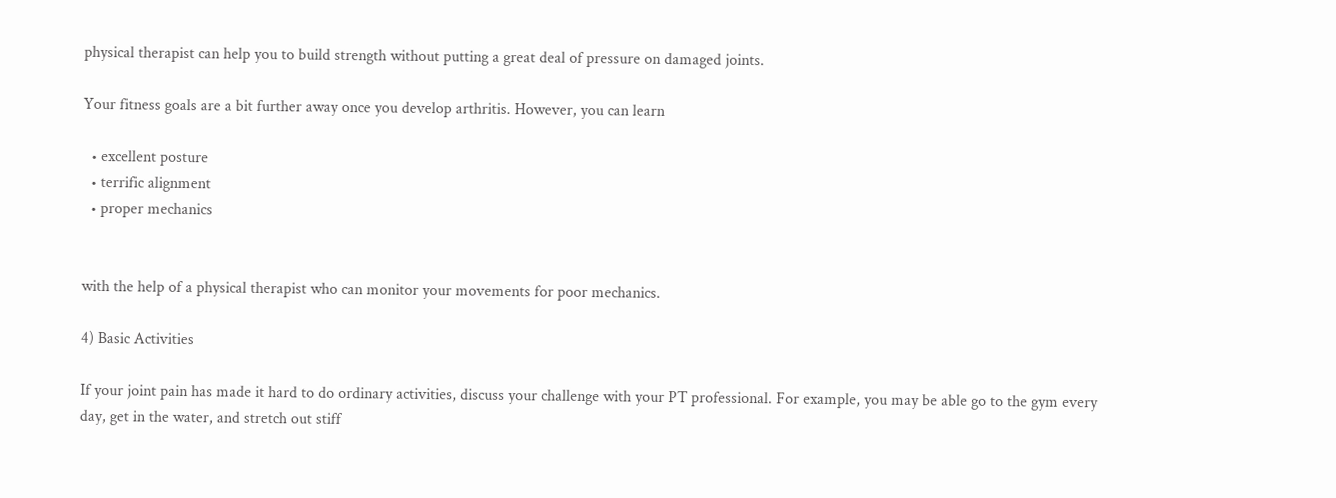physical therapist can help you to build strength without putting a great deal of pressure on damaged joints.

Your fitness goals are a bit further away once you develop arthritis. However, you can learn

  • excellent posture
  • terrific alignment
  • proper mechanics


with the help of a physical therapist who can monitor your movements for poor mechanics.

4) Basic Activities

If your joint pain has made it hard to do ordinary activities, discuss your challenge with your PT professional. For example, you may be able go to the gym every day, get in the water, and stretch out stiff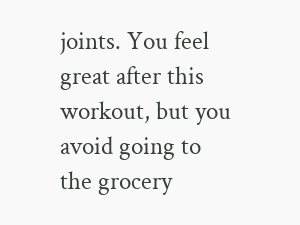joints. You feel great after this workout, but you avoid going to the grocery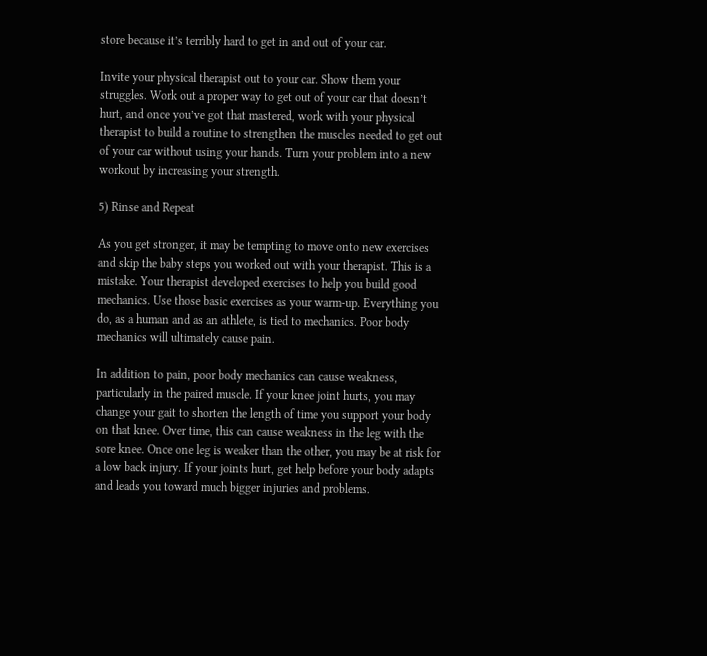store because it’s terribly hard to get in and out of your car.

Invite your physical therapist out to your car. Show them your struggles. Work out a proper way to get out of your car that doesn’t hurt, and once you’ve got that mastered, work with your physical therapist to build a routine to strengthen the muscles needed to get out of your car without using your hands. Turn your problem into a new workout by increasing your strength.

5) Rinse and Repeat

As you get stronger, it may be tempting to move onto new exercises and skip the baby steps you worked out with your therapist. This is a mistake. Your therapist developed exercises to help you build good mechanics. Use those basic exercises as your warm-up. Everything you do, as a human and as an athlete, is tied to mechanics. Poor body mechanics will ultimately cause pain.

In addition to pain, poor body mechanics can cause weakness, particularly in the paired muscle. If your knee joint hurts, you may change your gait to shorten the length of time you support your body on that knee. Over time, this can cause weakness in the leg with the sore knee. Once one leg is weaker than the other, you may be at risk for a low back injury. If your joints hurt, get help before your body adapts and leads you toward much bigger injuries and problems.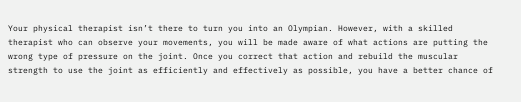Your physical therapist isn’t there to turn you into an Olympian. However, with a skilled therapist who can observe your movements, you will be made aware of what actions are putting the wrong type of pressure on the joint. Once you correct that action and rebuild the muscular strength to use the joint as efficiently and effectively as possible, you have a better chance of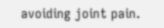avoiding joint pain.